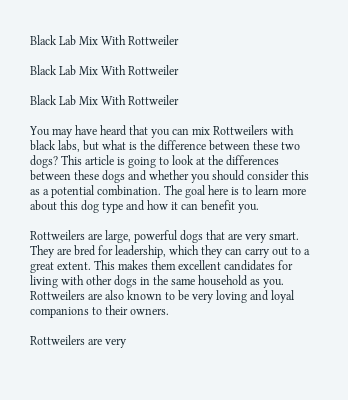Black Lab Mix With Rottweiler

Black Lab Mix With Rottweiler

Black Lab Mix With Rottweiler

You may have heard that you can mix Rottweilers with black labs, but what is the difference between these two dogs? This article is going to look at the differences between these dogs and whether you should consider this as a potential combination. The goal here is to learn more about this dog type and how it can benefit you.

Rottweilers are large, powerful dogs that are very smart. They are bred for leadership, which they can carry out to a great extent. This makes them excellent candidates for living with other dogs in the same household as you. Rottweilers are also known to be very loving and loyal companions to their owners.

Rottweilers are very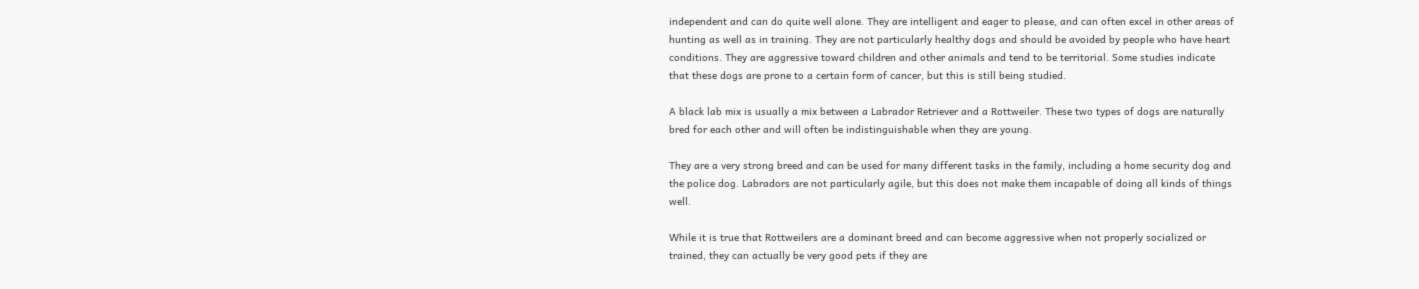independent and can do quite well alone. They are intelligent and eager to please, and can often excel in other areas of hunting as well as in training. They are not particularly healthy dogs and should be avoided by people who have heart conditions. They are aggressive toward children and other animals and tend to be territorial. Some studies indicate that these dogs are prone to a certain form of cancer, but this is still being studied.

A black lab mix is usually a mix between a Labrador Retriever and a Rottweiler. These two types of dogs are naturally bred for each other and will often be indistinguishable when they are young.

They are a very strong breed and can be used for many different tasks in the family, including a home security dog and the police dog. Labradors are not particularly agile, but this does not make them incapable of doing all kinds of things well.

While it is true that Rottweilers are a dominant breed and can become aggressive when not properly socialized or trained, they can actually be very good pets if they are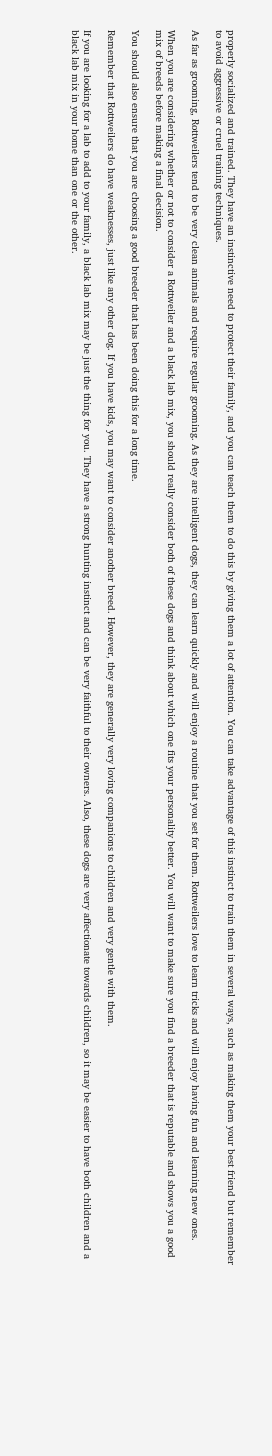properly socialized and trained. They have an instinctive need to protect their family, and you can teach them to do this by giving them a lot of attention. You can take advantage of this instinct to train them in several ways, such as making them your best friend but remember to avoid aggressive or cruel training techniques.

As far as grooming, Rottweilers tend to be very clean animals and require regular grooming. As they are intelligent dogs, they can learn quickly and will enjoy a routine that you set for them. Rottweilers love to learn tricks and will enjoy having fun and learning new ones.

When you are considering whether or not to consider a Rottweiler and a black lab mix, you should really consider both of these dogs and think about which one fits your personality better. You will want to make sure you find a breeder that is reputable and shows you a good mix of breeds before making a final decision.

You should also ensure that you are choosing a good breeder that has been doing this for a long time.

Remember that Rottweilers do have weaknesses, just like any other dog. If you have kids, you may want to consider another breed. However, they are generally very loving companions to children and very gentle with them.

If you are looking for a lab to add to your family, a black lab mix may be just the thing for you. They have a strong hunting instinct and can be very faithful to their owners. Also, these dogs are very affectionate towards children, so it may be easier to have both children and a black lab mix in your home than one or the other.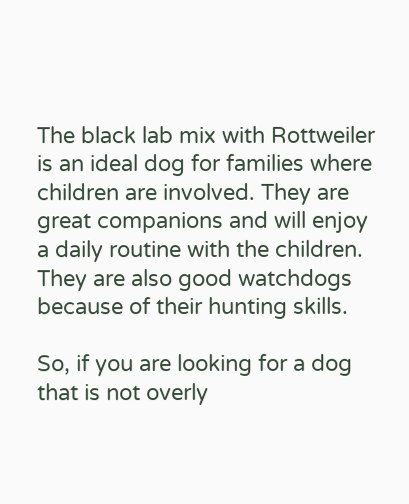The black lab mix with Rottweiler is an ideal dog for families where children are involved. They are great companions and will enjoy a daily routine with the children. They are also good watchdogs because of their hunting skills.

So, if you are looking for a dog that is not overly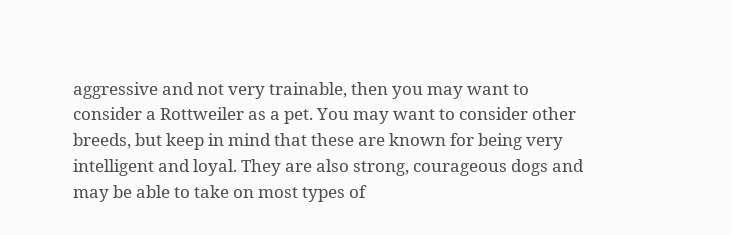aggressive and not very trainable, then you may want to consider a Rottweiler as a pet. You may want to consider other breeds, but keep in mind that these are known for being very intelligent and loyal. They are also strong, courageous dogs and may be able to take on most types of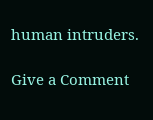human intruders.

Give a Comment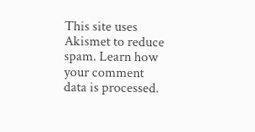This site uses Akismet to reduce spam. Learn how your comment data is processed.